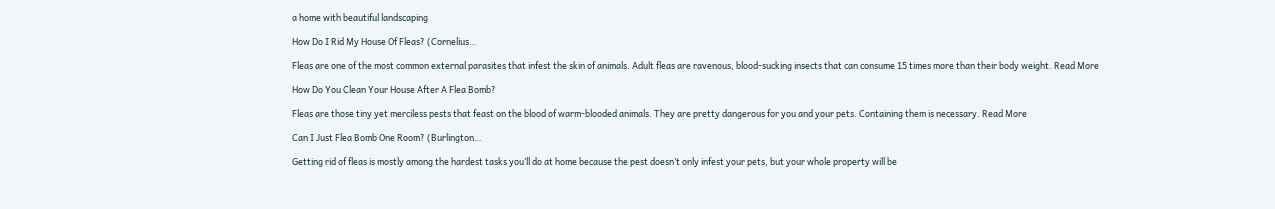a home with beautiful landscaping

How Do I Rid My House Of Fleas? (Cornelius…

Fleas are one of the most common external parasites that infest the skin of animals. Adult fleas are ravenous, blood-sucking insects that can consume 15 times more than their body weight. Read More

How Do You Clean Your House After A Flea Bomb?

Fleas are those tiny yet merciless pests that feast on the blood of warm-blooded animals. They are pretty dangerous for you and your pets. Containing them is necessary. Read More

Can I Just Flea Bomb One Room? (Burlington…

Getting rid of fleas is mostly among the hardest tasks you’ll do at home because the pest doesn’t only infest your pets, but your whole property will be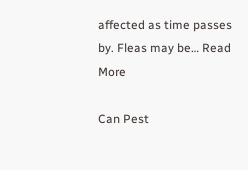affected as time passes by. Fleas may be… Read More

Can Pest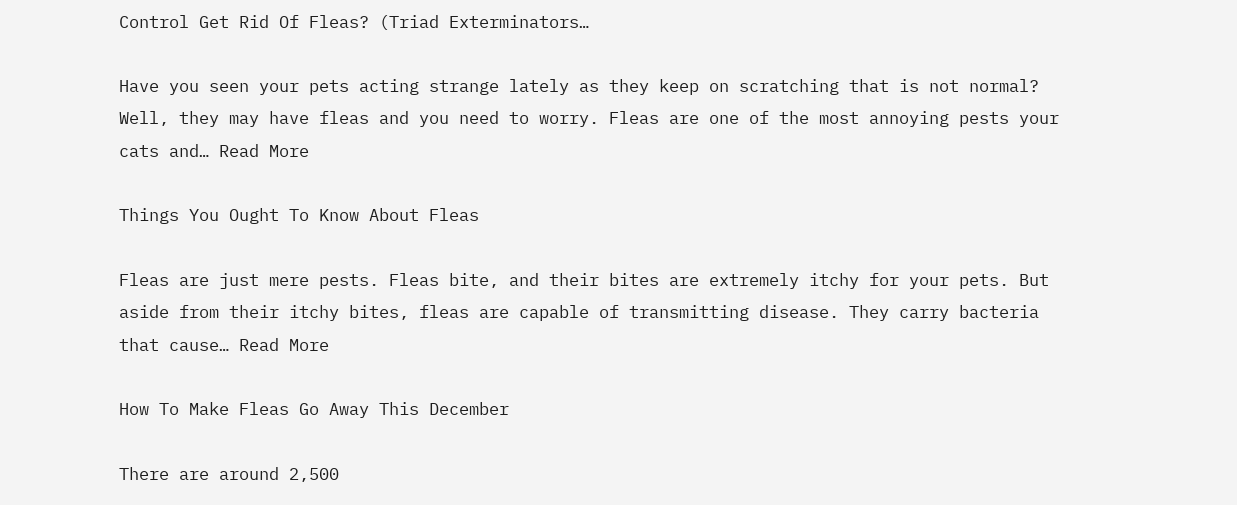Control Get Rid Of Fleas? (Triad Exterminators…

Have you seen your pets acting strange lately as they keep on scratching that is not normal? Well, they may have fleas and you need to worry. Fleas are one of the most annoying pests your cats and… Read More

Things You Ought To Know About Fleas

Fleas are just mere pests. Fleas bite, and their bites are extremely itchy for your pets. But aside from their itchy bites, fleas are capable of transmitting disease. They carry bacteria that cause… Read More

How To Make Fleas Go Away This December

There are around 2,500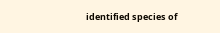identified species of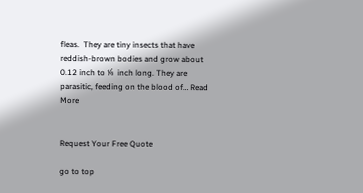fleas.  They are tiny insects that have reddish-brown bodies and grow about 0.12 inch to ⅙  inch long. They are parasitic, feeding on the blood of… Read More


Request Your Free Quote

go to top